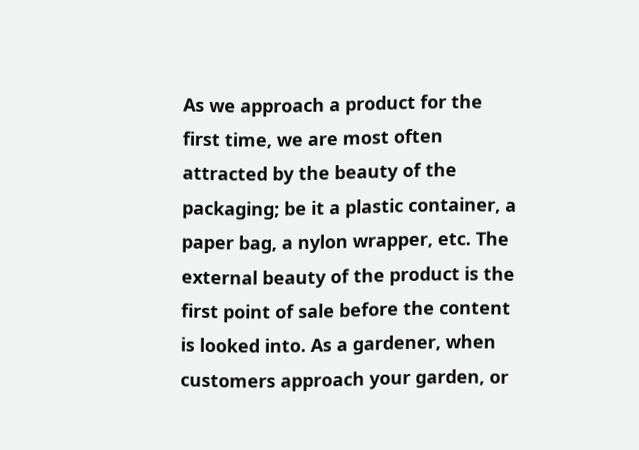As we approach a product for the first time, we are most often attracted by the beauty of the packaging; be it a plastic container, a paper bag, a nylon wrapper, etc. The external beauty of the product is the first point of sale before the content is looked into. As a gardener, when customers approach your garden, or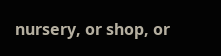nursery, or shop, or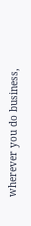wherever you do business,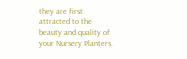they are first attracted to the beauty and quality of your Nursery Planters.